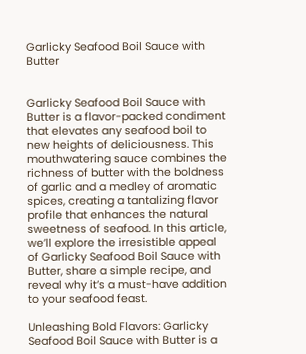Garlicky Seafood Boil Sauce with Butter


Garlicky Seafood Boil Sauce with Butter is a flavor-packed condiment that elevates any seafood boil to new heights of deliciousness. This mouthwatering sauce combines the richness of butter with the boldness of garlic and a medley of aromatic spices, creating a tantalizing flavor profile that enhances the natural sweetness of seafood. In this article, we’ll explore the irresistible appeal of Garlicky Seafood Boil Sauce with Butter, share a simple recipe, and reveal why it’s a must-have addition to your seafood feast.

Unleashing Bold Flavors: Garlicky Seafood Boil Sauce with Butter is a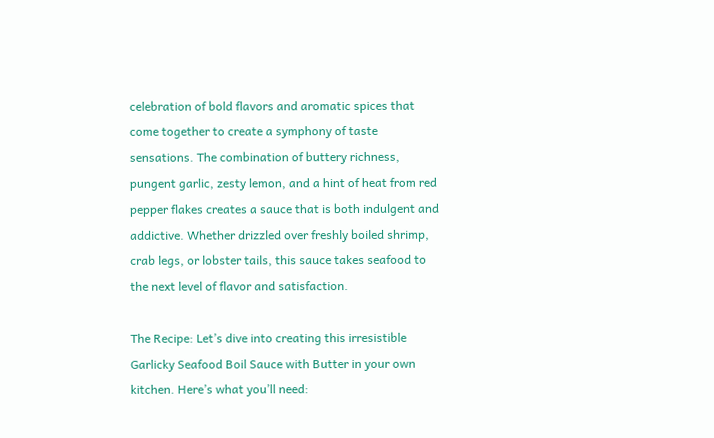celebration of bold flavors and aromatic spices that come together to create a symphony of taste sensations. The combination of buttery richness, pungent garlic, zesty lemon, and a hint of heat from red pepper flakes creates a sauce that is both indulgent and addictive. Whether drizzled over freshly boiled shrimp, crab legs, or lobster tails, this sauce takes seafood to the next level of flavor and satisfaction.

The Recipe: Let’s dive into creating this irresistible Garlicky Seafood Boil Sauce with Butter in your own kitchen. Here’s what you’ll need: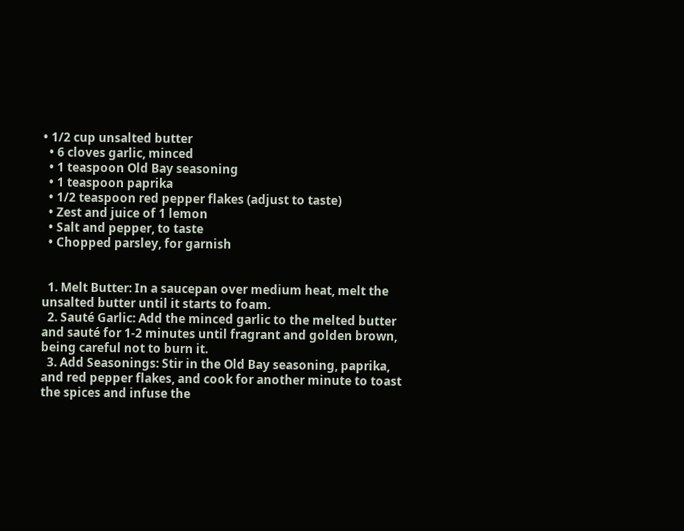• 1/2 cup unsalted butter
  • 6 cloves garlic, minced
  • 1 teaspoon Old Bay seasoning
  • 1 teaspoon paprika
  • 1/2 teaspoon red pepper flakes (adjust to taste)
  • Zest and juice of 1 lemon
  • Salt and pepper, to taste
  • Chopped parsley, for garnish


  1. Melt Butter: In a saucepan over medium heat, melt the unsalted butter until it starts to foam.
  2. Sauté Garlic: Add the minced garlic to the melted butter and sauté for 1-2 minutes until fragrant and golden brown, being careful not to burn it.
  3. Add Seasonings: Stir in the Old Bay seasoning, paprika, and red pepper flakes, and cook for another minute to toast the spices and infuse the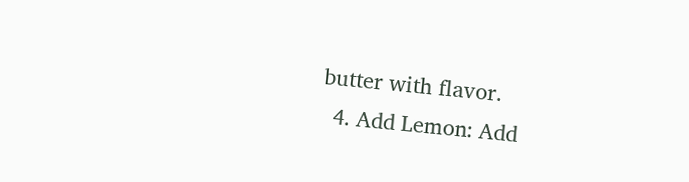butter with flavor.
  4. Add Lemon: Add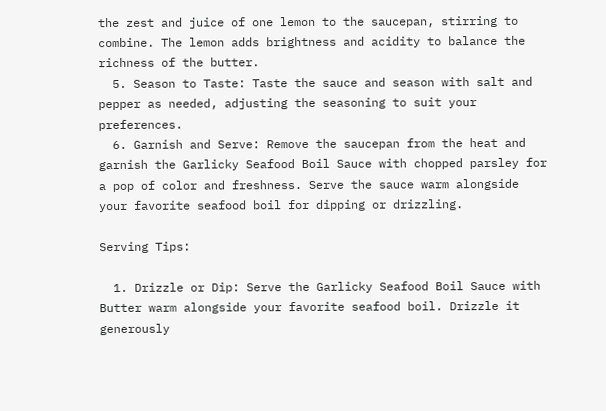the zest and juice of one lemon to the saucepan, stirring to combine. The lemon adds brightness and acidity to balance the richness of the butter.
  5. Season to Taste: Taste the sauce and season with salt and pepper as needed, adjusting the seasoning to suit your preferences.
  6. Garnish and Serve: Remove the saucepan from the heat and garnish the Garlicky Seafood Boil Sauce with chopped parsley for a pop of color and freshness. Serve the sauce warm alongside your favorite seafood boil for dipping or drizzling.

Serving Tips:

  1. Drizzle or Dip: Serve the Garlicky Seafood Boil Sauce with Butter warm alongside your favorite seafood boil. Drizzle it generously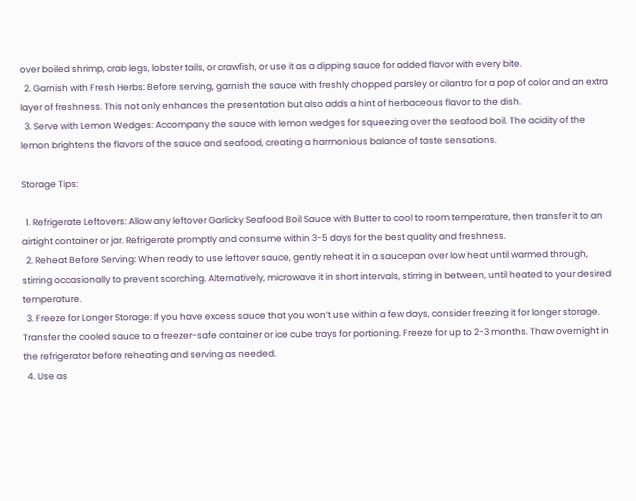over boiled shrimp, crab legs, lobster tails, or crawfish, or use it as a dipping sauce for added flavor with every bite.
  2. Garnish with Fresh Herbs: Before serving, garnish the sauce with freshly chopped parsley or cilantro for a pop of color and an extra layer of freshness. This not only enhances the presentation but also adds a hint of herbaceous flavor to the dish.
  3. Serve with Lemon Wedges: Accompany the sauce with lemon wedges for squeezing over the seafood boil. The acidity of the lemon brightens the flavors of the sauce and seafood, creating a harmonious balance of taste sensations.

Storage Tips:

  1. Refrigerate Leftovers: Allow any leftover Garlicky Seafood Boil Sauce with Butter to cool to room temperature, then transfer it to an airtight container or jar. Refrigerate promptly and consume within 3-5 days for the best quality and freshness.
  2. Reheat Before Serving: When ready to use leftover sauce, gently reheat it in a saucepan over low heat until warmed through, stirring occasionally to prevent scorching. Alternatively, microwave it in short intervals, stirring in between, until heated to your desired temperature.
  3. Freeze for Longer Storage: If you have excess sauce that you won’t use within a few days, consider freezing it for longer storage. Transfer the cooled sauce to a freezer-safe container or ice cube trays for portioning. Freeze for up to 2-3 months. Thaw overnight in the refrigerator before reheating and serving as needed.
  4. Use as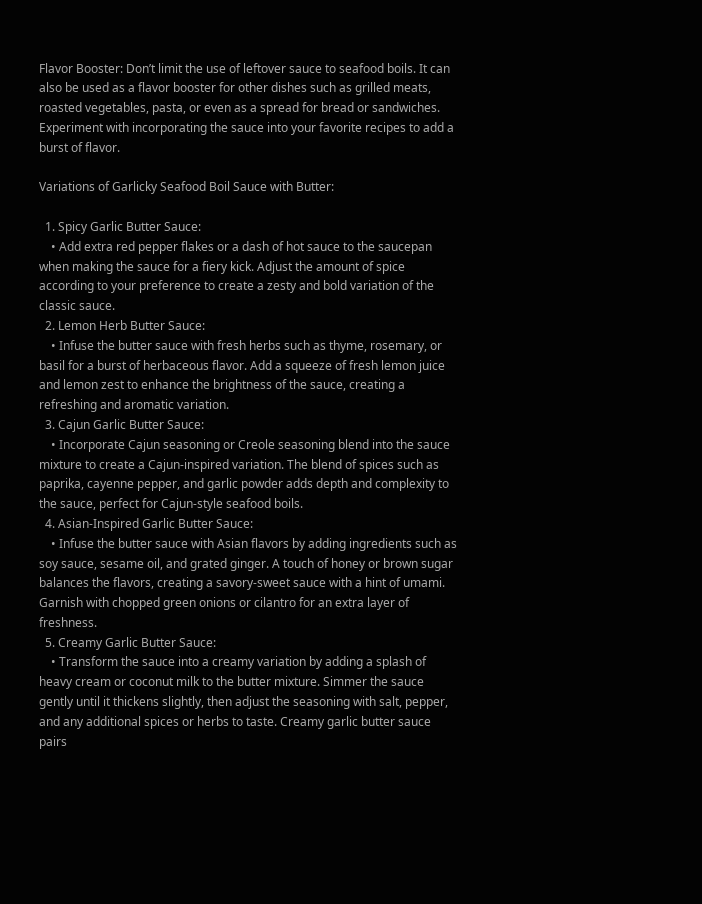Flavor Booster: Don’t limit the use of leftover sauce to seafood boils. It can also be used as a flavor booster for other dishes such as grilled meats, roasted vegetables, pasta, or even as a spread for bread or sandwiches. Experiment with incorporating the sauce into your favorite recipes to add a burst of flavor.

Variations of Garlicky Seafood Boil Sauce with Butter:

  1. Spicy Garlic Butter Sauce:
    • Add extra red pepper flakes or a dash of hot sauce to the saucepan when making the sauce for a fiery kick. Adjust the amount of spice according to your preference to create a zesty and bold variation of the classic sauce.
  2. Lemon Herb Butter Sauce:
    • Infuse the butter sauce with fresh herbs such as thyme, rosemary, or basil for a burst of herbaceous flavor. Add a squeeze of fresh lemon juice and lemon zest to enhance the brightness of the sauce, creating a refreshing and aromatic variation.
  3. Cajun Garlic Butter Sauce:
    • Incorporate Cajun seasoning or Creole seasoning blend into the sauce mixture to create a Cajun-inspired variation. The blend of spices such as paprika, cayenne pepper, and garlic powder adds depth and complexity to the sauce, perfect for Cajun-style seafood boils.
  4. Asian-Inspired Garlic Butter Sauce:
    • Infuse the butter sauce with Asian flavors by adding ingredients such as soy sauce, sesame oil, and grated ginger. A touch of honey or brown sugar balances the flavors, creating a savory-sweet sauce with a hint of umami. Garnish with chopped green onions or cilantro for an extra layer of freshness.
  5. Creamy Garlic Butter Sauce:
    • Transform the sauce into a creamy variation by adding a splash of heavy cream or coconut milk to the butter mixture. Simmer the sauce gently until it thickens slightly, then adjust the seasoning with salt, pepper, and any additional spices or herbs to taste. Creamy garlic butter sauce pairs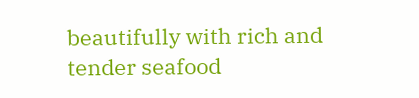beautifully with rich and tender seafood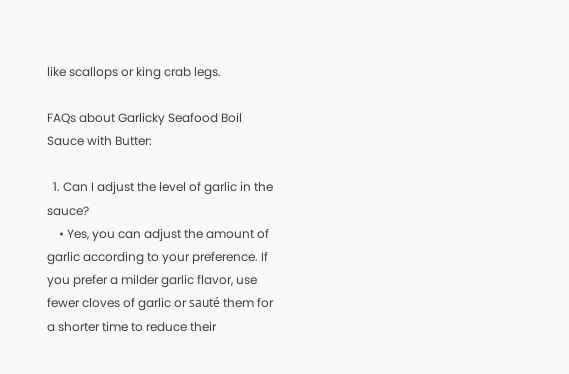like scallops or king crab legs.

FAQs about Garlicky Seafood Boil Sauce with Butter:

  1. Can I adjust the level of garlic in the sauce?
    • Yes, you can adjust the amount of garlic according to your preference. If you prefer a milder garlic flavor, use fewer cloves of garlic or sauté them for a shorter time to reduce their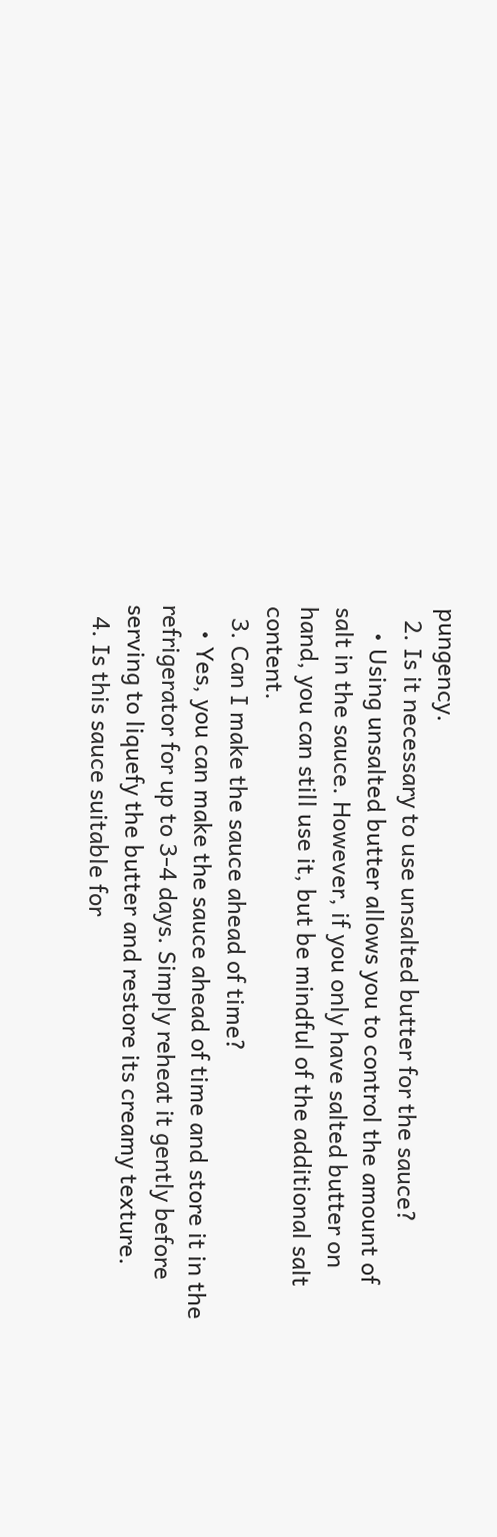pungency.
  2. Is it necessary to use unsalted butter for the sauce?
    • Using unsalted butter allows you to control the amount of salt in the sauce. However, if you only have salted butter on hand, you can still use it, but be mindful of the additional salt content.
  3. Can I make the sauce ahead of time?
    • Yes, you can make the sauce ahead of time and store it in the refrigerator for up to 3-4 days. Simply reheat it gently before serving to liquefy the butter and restore its creamy texture.
  4. Is this sauce suitable for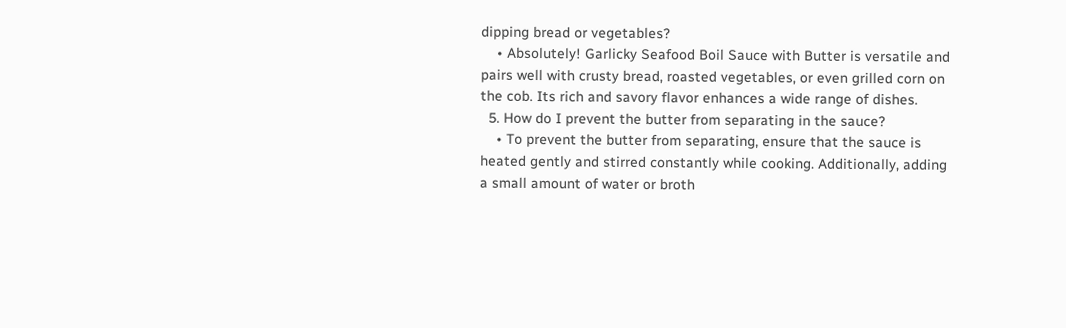dipping bread or vegetables?
    • Absolutely! Garlicky Seafood Boil Sauce with Butter is versatile and pairs well with crusty bread, roasted vegetables, or even grilled corn on the cob. Its rich and savory flavor enhances a wide range of dishes.
  5. How do I prevent the butter from separating in the sauce?
    • To prevent the butter from separating, ensure that the sauce is heated gently and stirred constantly while cooking. Additionally, adding a small amount of water or broth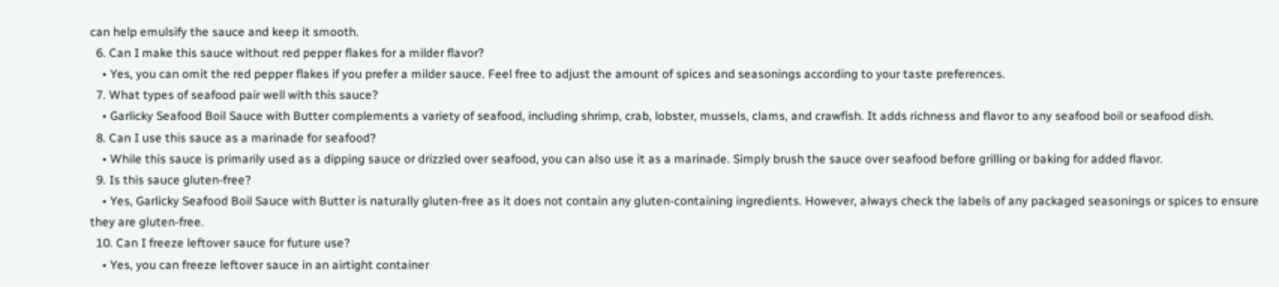can help emulsify the sauce and keep it smooth.
  6. Can I make this sauce without red pepper flakes for a milder flavor?
    • Yes, you can omit the red pepper flakes if you prefer a milder sauce. Feel free to adjust the amount of spices and seasonings according to your taste preferences.
  7. What types of seafood pair well with this sauce?
    • Garlicky Seafood Boil Sauce with Butter complements a variety of seafood, including shrimp, crab, lobster, mussels, clams, and crawfish. It adds richness and flavor to any seafood boil or seafood dish.
  8. Can I use this sauce as a marinade for seafood?
    • While this sauce is primarily used as a dipping sauce or drizzled over seafood, you can also use it as a marinade. Simply brush the sauce over seafood before grilling or baking for added flavor.
  9. Is this sauce gluten-free?
    • Yes, Garlicky Seafood Boil Sauce with Butter is naturally gluten-free as it does not contain any gluten-containing ingredients. However, always check the labels of any packaged seasonings or spices to ensure they are gluten-free.
  10. Can I freeze leftover sauce for future use?
    • Yes, you can freeze leftover sauce in an airtight container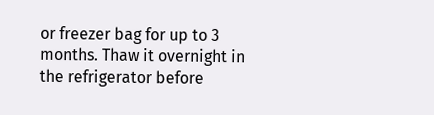or freezer bag for up to 3 months. Thaw it overnight in the refrigerator before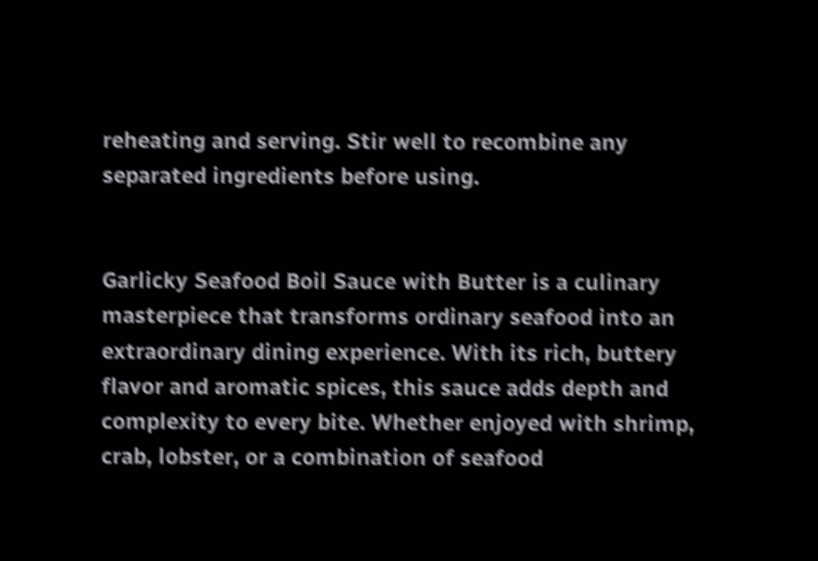reheating and serving. Stir well to recombine any separated ingredients before using.


Garlicky Seafood Boil Sauce with Butter is a culinary masterpiece that transforms ordinary seafood into an extraordinary dining experience. With its rich, buttery flavor and aromatic spices, this sauce adds depth and complexity to every bite. Whether enjoyed with shrimp, crab, lobster, or a combination of seafood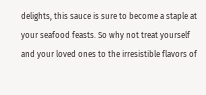delights, this sauce is sure to become a staple at your seafood feasts. So why not treat yourself and your loved ones to the irresistible flavors of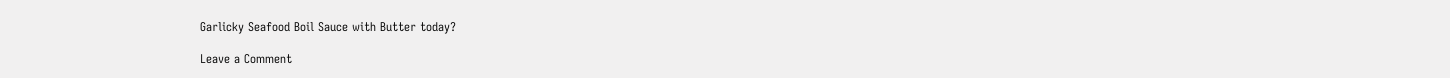Garlicky Seafood Boil Sauce with Butter today?

Leave a Comment